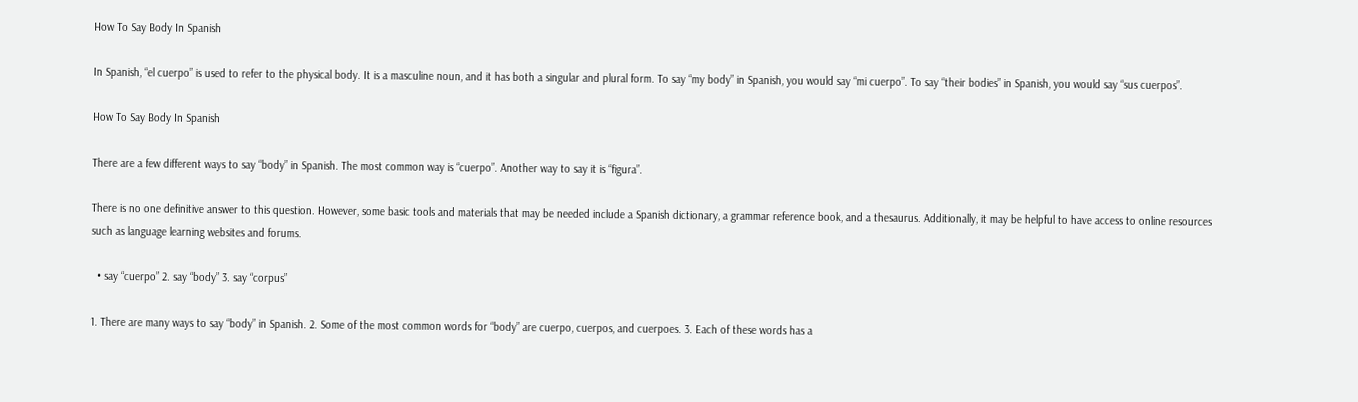How To Say Body In Spanish

In Spanish, “el cuerpo” is used to refer to the physical body. It is a masculine noun, and it has both a singular and plural form. To say “my body” in Spanish, you would say “mi cuerpo”. To say “their bodies” in Spanish, you would say “sus cuerpos”.

How To Say Body In Spanish

There are a few different ways to say “body” in Spanish. The most common way is “cuerpo”. Another way to say it is “figura”.

There is no one definitive answer to this question. However, some basic tools and materials that may be needed include a Spanish dictionary, a grammar reference book, and a thesaurus. Additionally, it may be helpful to have access to online resources such as language learning websites and forums.

  • say “cuerpo” 2. say “body” 3. say “corpus”

1. There are many ways to say “body” in Spanish. 2. Some of the most common words for “body” are cuerpo, cuerpos, and cuerpoes. 3. Each of these words has a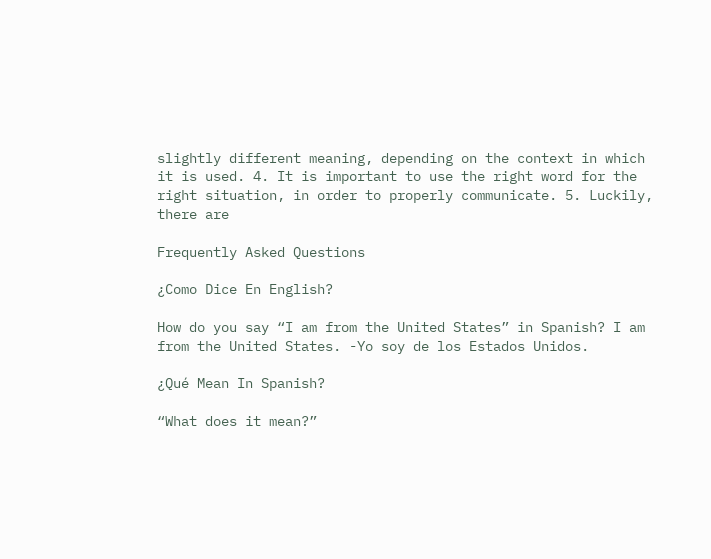slightly different meaning, depending on the context in which it is used. 4. It is important to use the right word for the right situation, in order to properly communicate. 5. Luckily, there are

Frequently Asked Questions

¿Como Dice En English?

How do you say “I am from the United States” in Spanish? I am from the United States. -Yo soy de los Estados Unidos.

¿Qué Mean In Spanish?

“What does it mean?”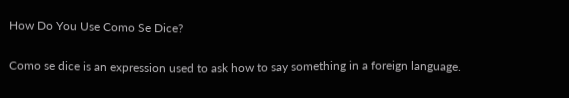How Do You Use Como Se Dice?

Como se dice is an expression used to ask how to say something in a foreign language.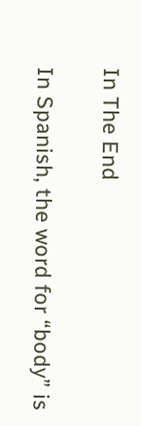In The End

In Spanish, the word for “body” is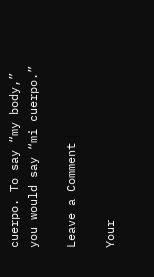cuerpo. To say “my body,” you would say “mi cuerpo.”

Leave a Comment

Your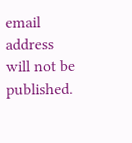email address will not be published.